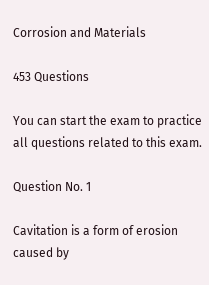Corrosion and Materials

453 Questions

You can start the exam to practice all questions related to this exam.

Question No. 1

Cavitation is a form of erosion caused by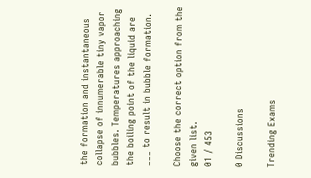the formation and instantaneous collapse of innumerable tiny vapor bubbles. Temperatures approaching the boiling point of the liquid are ___ to result in bubble formation.

Choose the correct option from the given list.
01 / 453

0 Discussions

Trending Exams